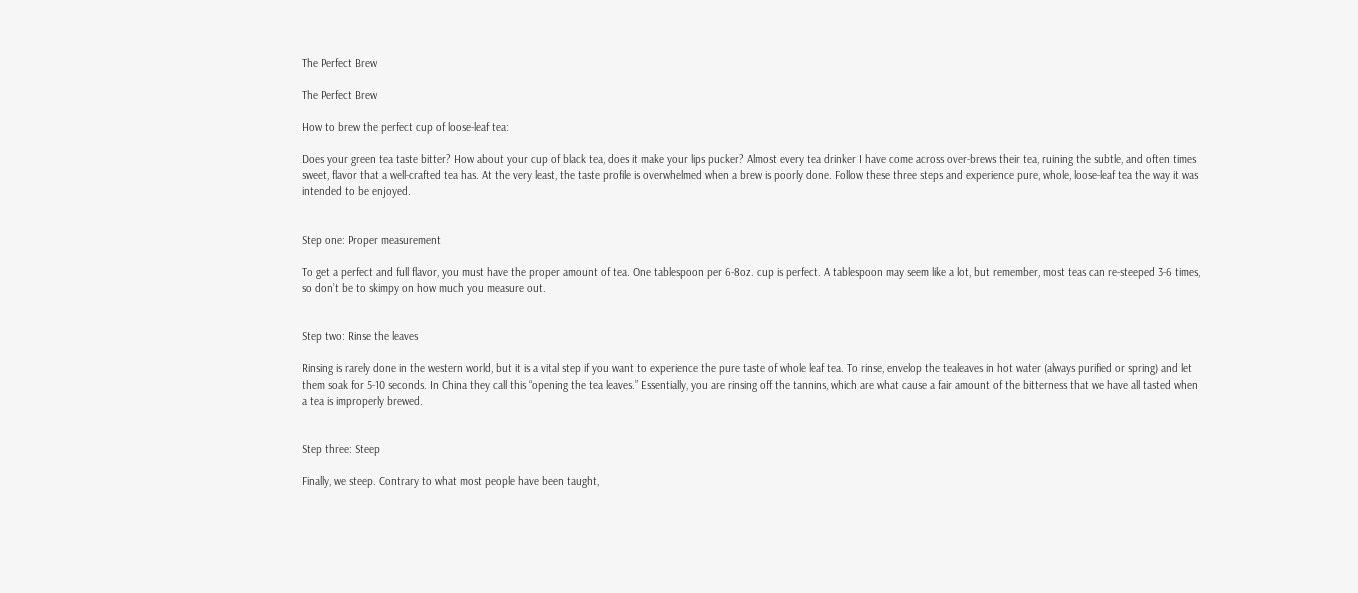The Perfect Brew

The Perfect Brew

How to brew the perfect cup of loose-leaf tea:

Does your green tea taste bitter? How about your cup of black tea, does it make your lips pucker? Almost every tea drinker I have come across over-brews their tea, ruining the subtle, and often times sweet, flavor that a well-crafted tea has. At the very least, the taste profile is overwhelmed when a brew is poorly done. Follow these three steps and experience pure, whole, loose-leaf tea the way it was intended to be enjoyed.


Step one: Proper measurement

To get a perfect and full flavor, you must have the proper amount of tea. One tablespoon per 6-8oz. cup is perfect. A tablespoon may seem like a lot, but remember, most teas can re-steeped 3-6 times, so don’t be to skimpy on how much you measure out.


Step two: Rinse the leaves

Rinsing is rarely done in the western world, but it is a vital step if you want to experience the pure taste of whole leaf tea. To rinse, envelop the tealeaves in hot water (always purified or spring) and let them soak for 5-10 seconds. In China they call this “opening the tea leaves.” Essentially, you are rinsing off the tannins, which are what cause a fair amount of the bitterness that we have all tasted when a tea is improperly brewed.


Step three: Steep

Finally, we steep. Contrary to what most people have been taught,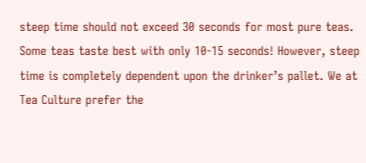steep time should not exceed 30 seconds for most pure teas. Some teas taste best with only 10-15 seconds! However, steep time is completely dependent upon the drinker’s pallet. We at Tea Culture prefer the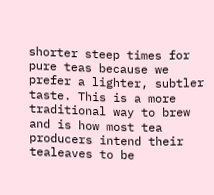shorter steep times for pure teas because we prefer a lighter, subtler taste. This is a more traditional way to brew and is how most tea producers intend their tealeaves to be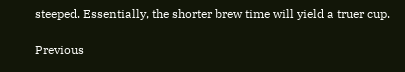steeped. Essentially, the shorter brew time will yield a truer cup.

Previous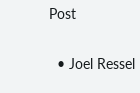Post

  • Joel Ressel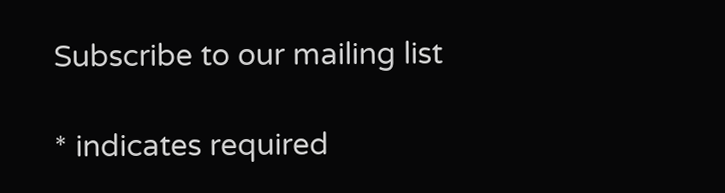Subscribe to our mailing list

* indicates required